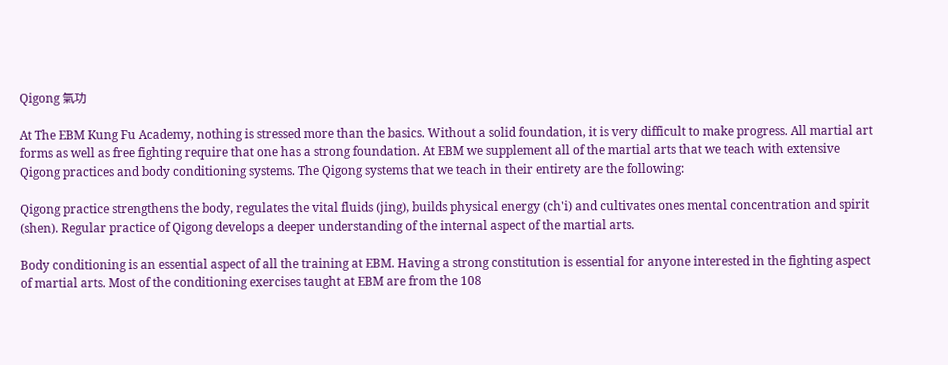Qigong 氣功

At The EBM Kung Fu Academy, nothing is stressed more than the basics. Without a solid foundation, it is very difficult to make progress. All martial art forms as well as free fighting require that one has a strong foundation. At EBM we supplement all of the martial arts that we teach with extensive Qigong practices and body conditioning systems. The Qigong systems that we teach in their entirety are the following:

Qigong practice strengthens the body, regulates the vital fluids (jing), builds physical energy (ch'i) and cultivates ones mental concentration and spirit (shen). Regular practice of Qigong develops a deeper understanding of the internal aspect of the martial arts.

Body conditioning is an essential aspect of all the training at EBM. Having a strong constitution is essential for anyone interested in the fighting aspect of martial arts. Most of the conditioning exercises taught at EBM are from the 108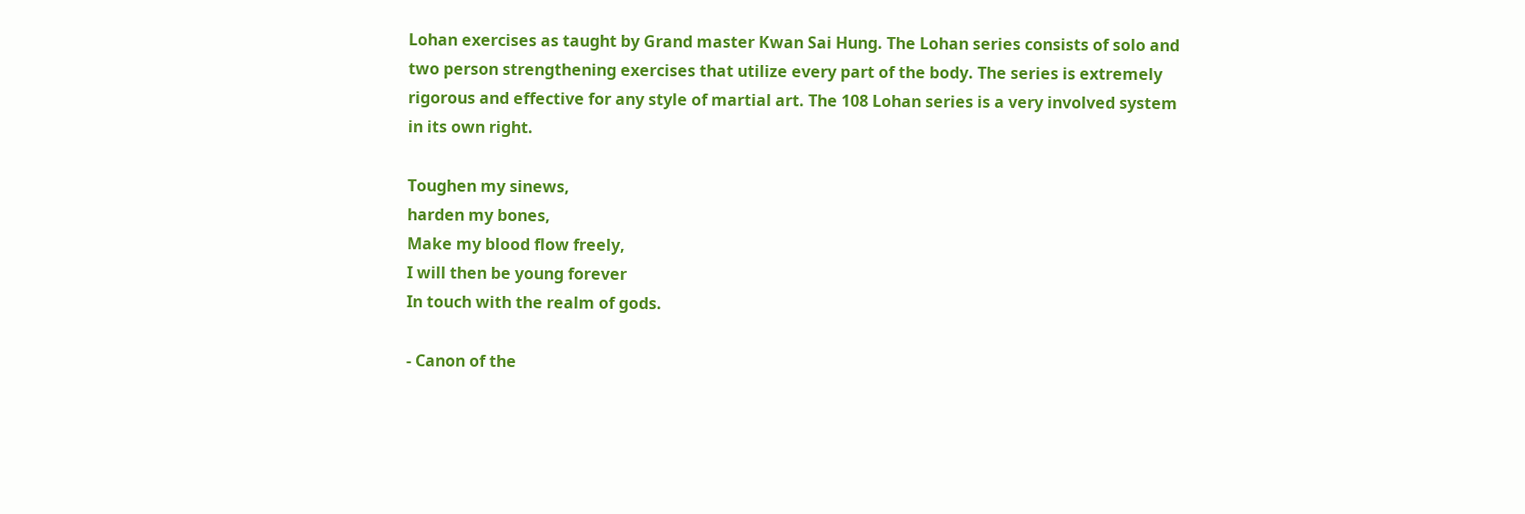Lohan exercises as taught by Grand master Kwan Sai Hung. The Lohan series consists of solo and two person strengthening exercises that utilize every part of the body. The series is extremely rigorous and effective for any style of martial art. The 108 Lohan series is a very involved system in its own right.

Toughen my sinews,
harden my bones,
Make my blood flow freely,
I will then be young forever
In touch with the realm of gods.

- Canon of the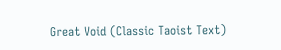Great Void (Classic Taoist Text)